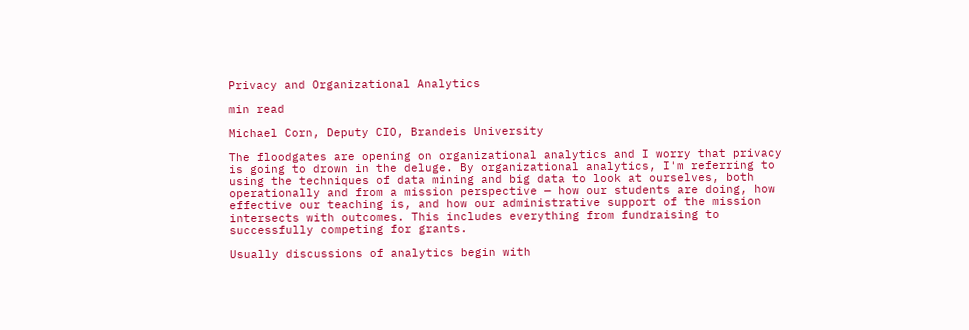Privacy and Organizational Analytics

min read

Michael Corn, Deputy CIO, Brandeis University

The floodgates are opening on organizational analytics and I worry that privacy is going to drown in the deluge. By organizational analytics, I'm referring to using the techniques of data mining and big data to look at ourselves, both operationally and from a mission perspective — how our students are doing, how effective our teaching is, and how our administrative support of the mission intersects with outcomes. This includes everything from fundraising to successfully competing for grants.

Usually discussions of analytics begin with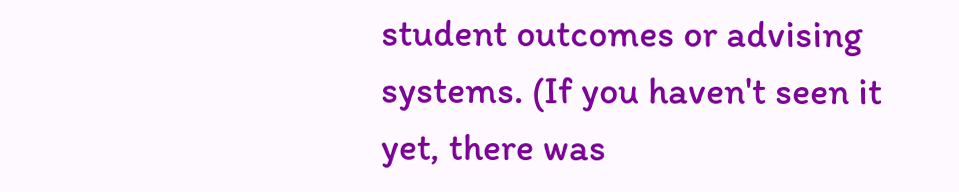student outcomes or advising systems. (If you haven't seen it yet, there was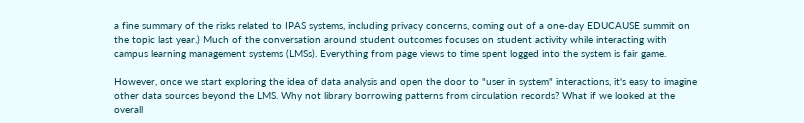a fine summary of the risks related to IPAS systems, including privacy concerns, coming out of a one-day EDUCAUSE summit on the topic last year.) Much of the conversation around student outcomes focuses on student activity while interacting with campus learning management systems (LMSs). Everything from page views to time spent logged into the system is fair game.

However, once we start exploring the idea of data analysis and open the door to "user in system" interactions, it's easy to imagine other data sources beyond the LMS. Why not library borrowing patterns from circulation records? What if we looked at the overall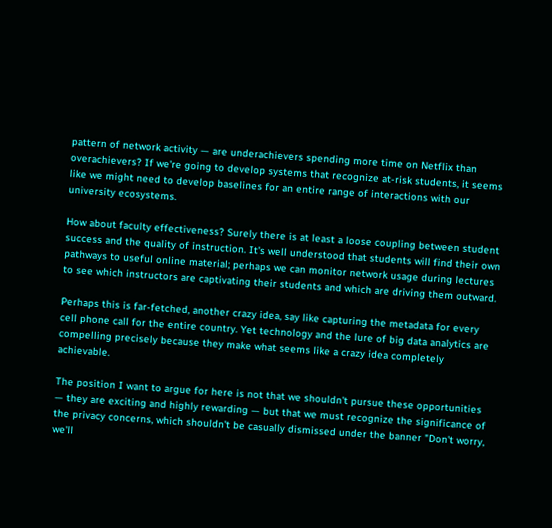pattern of network activity — are underachievers spending more time on Netflix than overachievers? If we're going to develop systems that recognize at-risk students, it seems like we might need to develop baselines for an entire range of interactions with our university ecosystems.

How about faculty effectiveness? Surely there is at least a loose coupling between student success and the quality of instruction. It's well understood that students will find their own pathways to useful online material; perhaps we can monitor network usage during lectures to see which instructors are captivating their students and which are driving them outward.

Perhaps this is far-fetched, another crazy idea, say like capturing the metadata for every cell phone call for the entire country. Yet technology and the lure of big data analytics are compelling precisely because they make what seems like a crazy idea completely achievable.

The position I want to argue for here is not that we shouldn't pursue these opportunities — they are exciting and highly rewarding — but that we must recognize the significance of the privacy concerns, which shouldn't be casually dismissed under the banner "Don't worry, we'll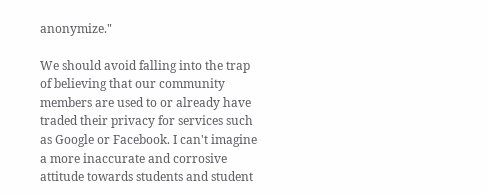anonymize."

We should avoid falling into the trap of believing that our community members are used to or already have traded their privacy for services such as Google or Facebook. I can't imagine a more inaccurate and corrosive attitude towards students and student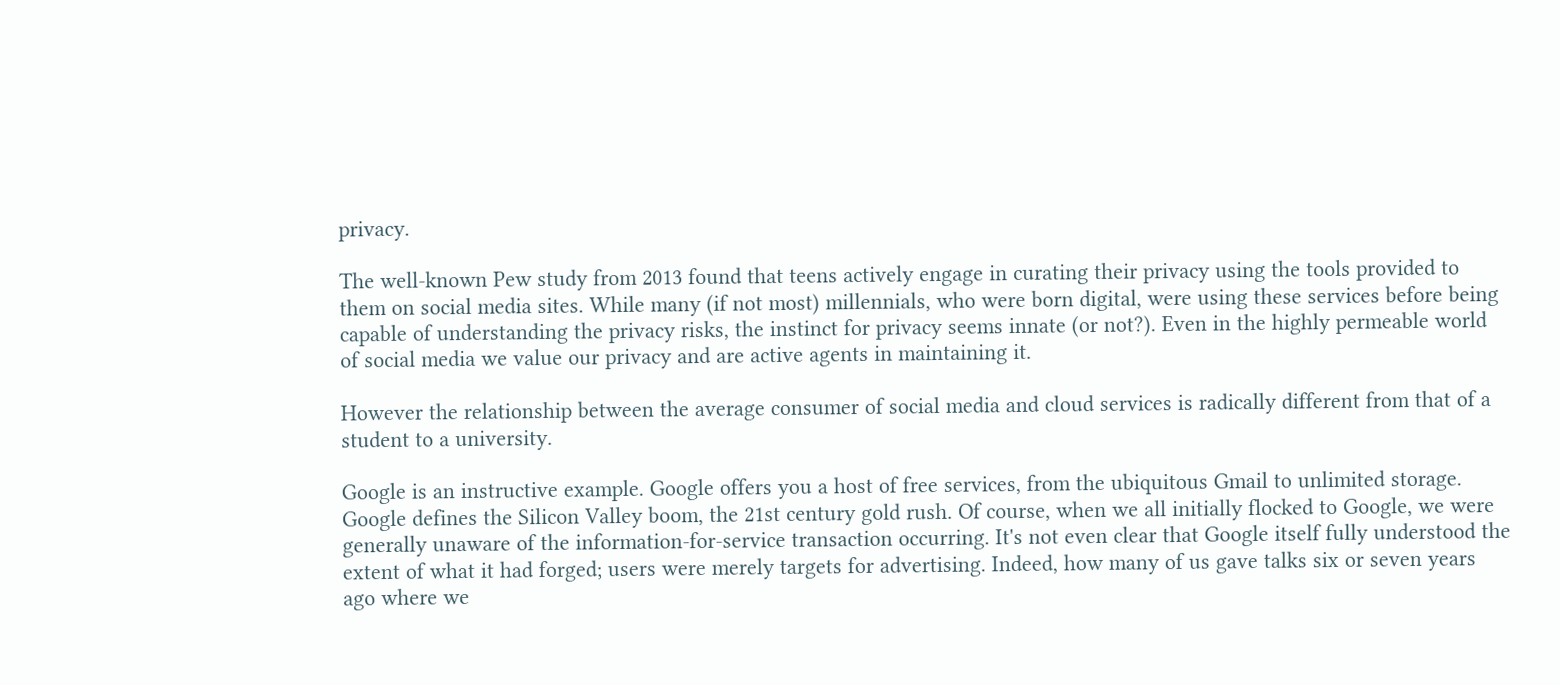privacy.

The well-known Pew study from 2013 found that teens actively engage in curating their privacy using the tools provided to them on social media sites. While many (if not most) millennials, who were born digital, were using these services before being capable of understanding the privacy risks, the instinct for privacy seems innate (or not?). Even in the highly permeable world of social media we value our privacy and are active agents in maintaining it.

However the relationship between the average consumer of social media and cloud services is radically different from that of a student to a university.

Google is an instructive example. Google offers you a host of free services, from the ubiquitous Gmail to unlimited storage. Google defines the Silicon Valley boom, the 21st century gold rush. Of course, when we all initially flocked to Google, we were generally unaware of the information-for-service transaction occurring. It's not even clear that Google itself fully understood the extent of what it had forged; users were merely targets for advertising. Indeed, how many of us gave talks six or seven years ago where we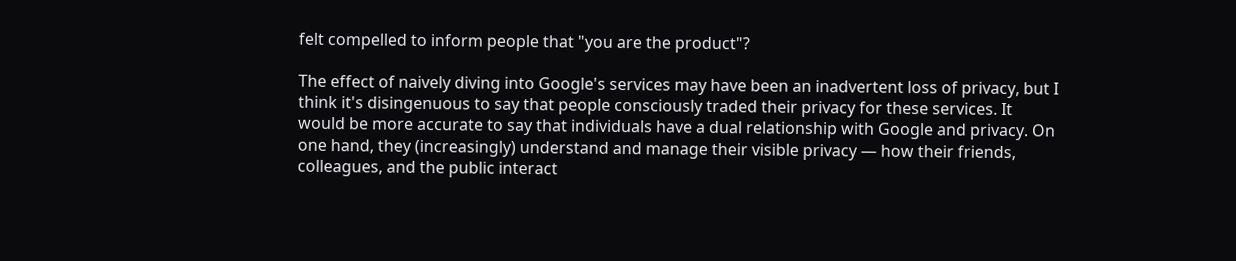felt compelled to inform people that "you are the product"?

The effect of naively diving into Google's services may have been an inadvertent loss of privacy, but I think it's disingenuous to say that people consciously traded their privacy for these services. It would be more accurate to say that individuals have a dual relationship with Google and privacy. On one hand, they (increasingly) understand and manage their visible privacy — how their friends, colleagues, and the public interact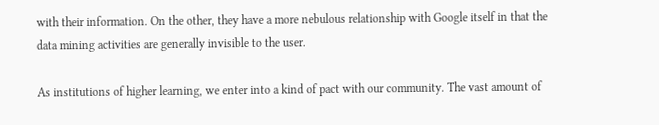with their information. On the other, they have a more nebulous relationship with Google itself in that the data mining activities are generally invisible to the user.

As institutions of higher learning, we enter into a kind of pact with our community. The vast amount of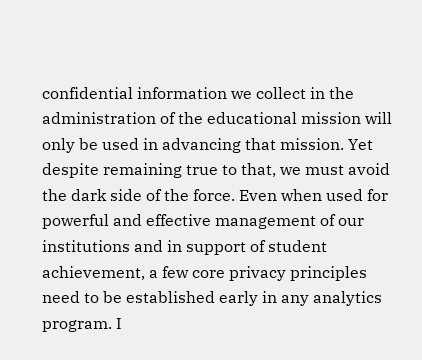confidential information we collect in the administration of the educational mission will only be used in advancing that mission. Yet despite remaining true to that, we must avoid the dark side of the force. Even when used for powerful and effective management of our institutions and in support of student achievement, a few core privacy principles need to be established early in any analytics program. I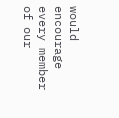would encourage every member of our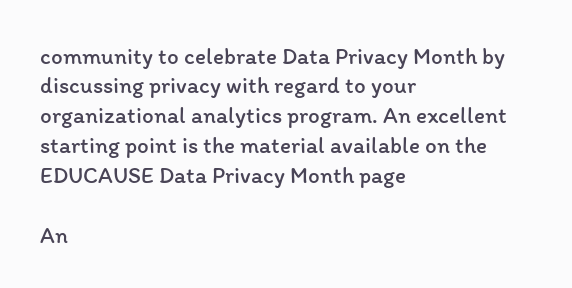community to celebrate Data Privacy Month by discussing privacy with regard to your organizational analytics program. An excellent starting point is the material available on the EDUCAUSE Data Privacy Month page

An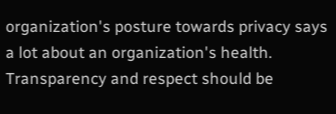organization's posture towards privacy says a lot about an organization's health. Transparency and respect should be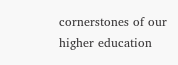cornerstones of our higher education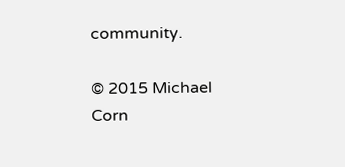community.

© 2015 Michael Corn